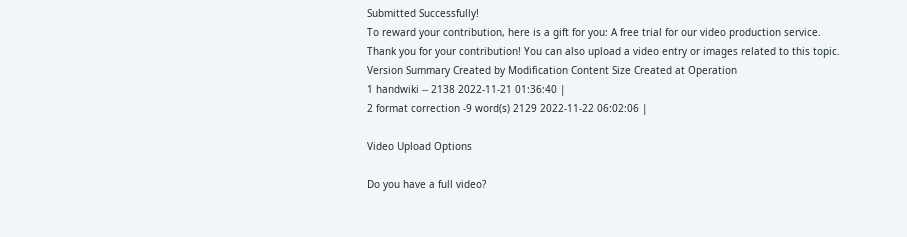Submitted Successfully!
To reward your contribution, here is a gift for you: A free trial for our video production service.
Thank you for your contribution! You can also upload a video entry or images related to this topic.
Version Summary Created by Modification Content Size Created at Operation
1 handwiki -- 2138 2022-11-21 01:36:40 |
2 format correction -9 word(s) 2129 2022-11-22 06:02:06 |

Video Upload Options

Do you have a full video?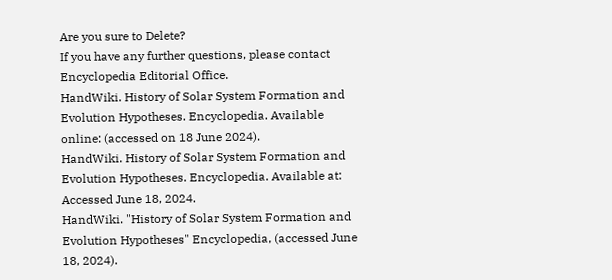Are you sure to Delete?
If you have any further questions, please contact Encyclopedia Editorial Office.
HandWiki. History of Solar System Formation and Evolution Hypotheses. Encyclopedia. Available online: (accessed on 18 June 2024).
HandWiki. History of Solar System Formation and Evolution Hypotheses. Encyclopedia. Available at: Accessed June 18, 2024.
HandWiki. "History of Solar System Formation and Evolution Hypotheses" Encyclopedia, (accessed June 18, 2024).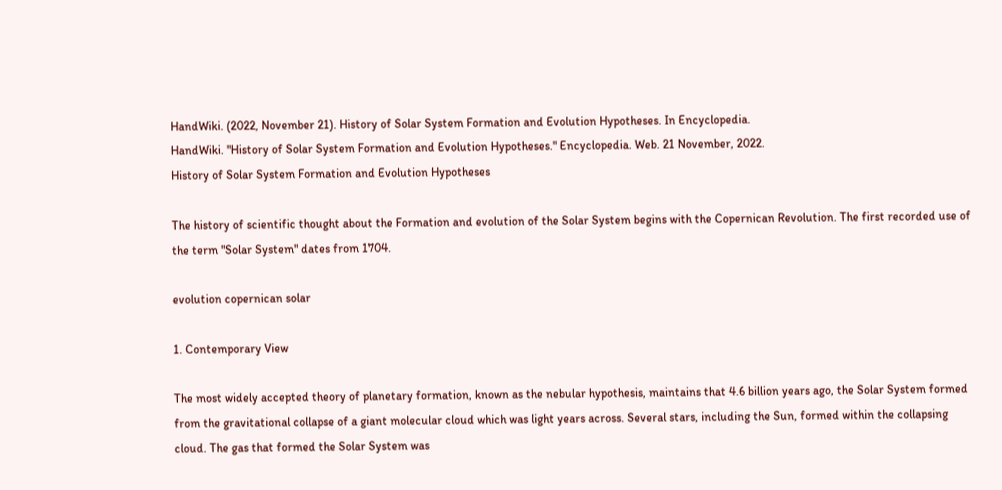HandWiki. (2022, November 21). History of Solar System Formation and Evolution Hypotheses. In Encyclopedia.
HandWiki. "History of Solar System Formation and Evolution Hypotheses." Encyclopedia. Web. 21 November, 2022.
History of Solar System Formation and Evolution Hypotheses

The history of scientific thought about the Formation and evolution of the Solar System begins with the Copernican Revolution. The first recorded use of the term "Solar System" dates from 1704.

evolution copernican solar

1. Contemporary View

The most widely accepted theory of planetary formation, known as the nebular hypothesis, maintains that 4.6 billion years ago, the Solar System formed from the gravitational collapse of a giant molecular cloud which was light years across. Several stars, including the Sun, formed within the collapsing cloud. The gas that formed the Solar System was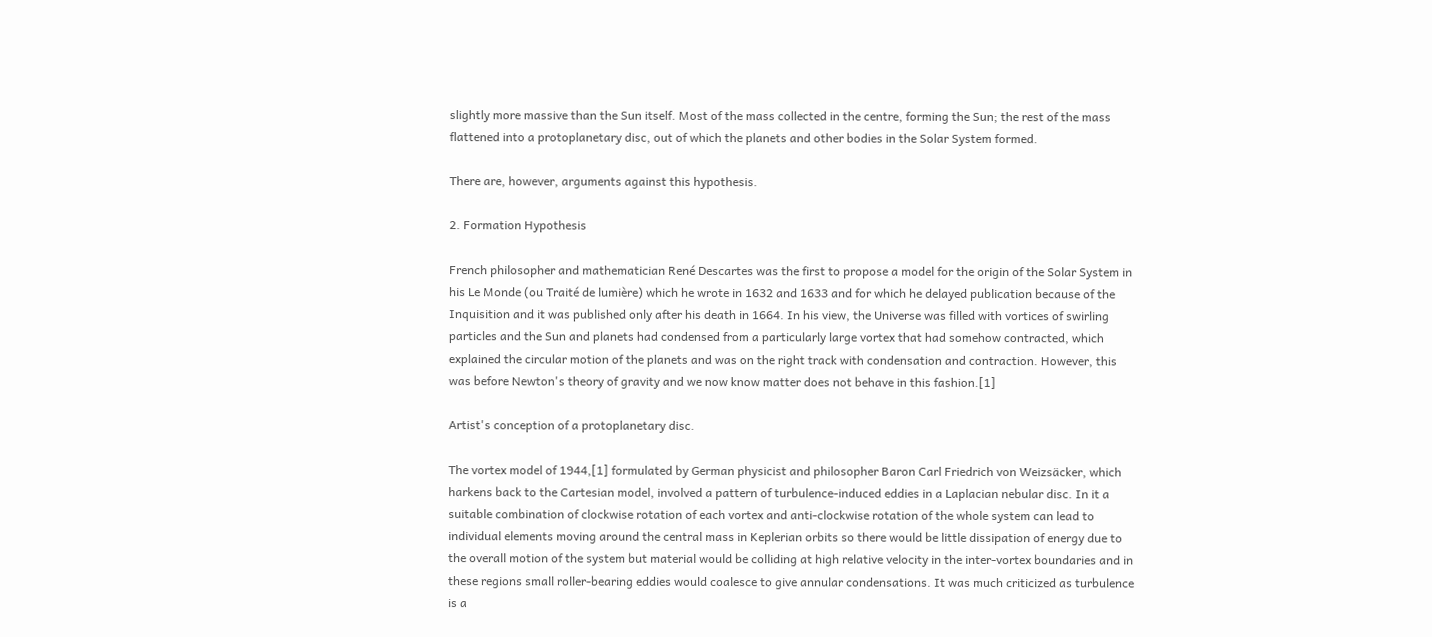slightly more massive than the Sun itself. Most of the mass collected in the centre, forming the Sun; the rest of the mass flattened into a protoplanetary disc, out of which the planets and other bodies in the Solar System formed.

There are, however, arguments against this hypothesis.

2. Formation Hypothesis

French philosopher and mathematician René Descartes was the first to propose a model for the origin of the Solar System in his Le Monde (ou Traité de lumière) which he wrote in 1632 and 1633 and for which he delayed publication because of the Inquisition and it was published only after his death in 1664. In his view, the Universe was filled with vortices of swirling particles and the Sun and planets had condensed from a particularly large vortex that had somehow contracted, which explained the circular motion of the planets and was on the right track with condensation and contraction. However, this was before Newton's theory of gravity and we now know matter does not behave in this fashion.[1]

Artist's conception of a protoplanetary disc.

The vortex model of 1944,[1] formulated by German physicist and philosopher Baron Carl Friedrich von Weizsäcker, which harkens back to the Cartesian model, involved a pattern of turbulence-induced eddies in a Laplacian nebular disc. In it a suitable combination of clockwise rotation of each vortex and anti-clockwise rotation of the whole system can lead to individual elements moving around the central mass in Keplerian orbits so there would be little dissipation of energy due to the overall motion of the system but material would be colliding at high relative velocity in the inter-vortex boundaries and in these regions small roller-bearing eddies would coalesce to give annular condensations. It was much criticized as turbulence is a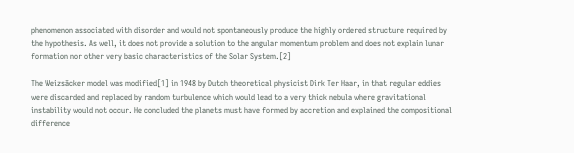phenomenon associated with disorder and would not spontaneously produce the highly ordered structure required by the hypothesis. As well, it does not provide a solution to the angular momentum problem and does not explain lunar formation nor other very basic characteristics of the Solar System.[2]

The Weizsäcker model was modified[1] in 1948 by Dutch theoretical physicist Dirk Ter Haar, in that regular eddies were discarded and replaced by random turbulence which would lead to a very thick nebula where gravitational instability would not occur. He concluded the planets must have formed by accretion and explained the compositional difference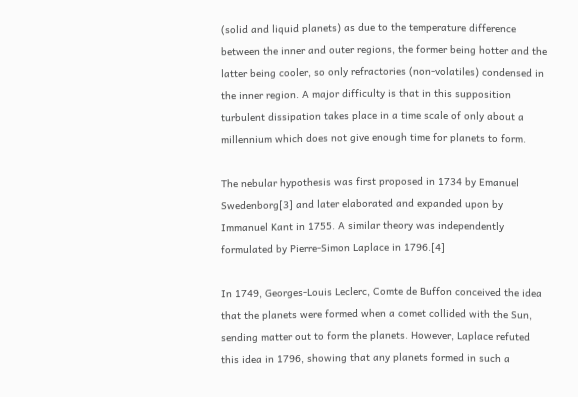(solid and liquid planets) as due to the temperature difference between the inner and outer regions, the former being hotter and the latter being cooler, so only refractories (non-volatiles) condensed in the inner region. A major difficulty is that in this supposition turbulent dissipation takes place in a time scale of only about a millennium which does not give enough time for planets to form.

The nebular hypothesis was first proposed in 1734 by Emanuel Swedenborg[3] and later elaborated and expanded upon by Immanuel Kant in 1755. A similar theory was independently formulated by Pierre-Simon Laplace in 1796.[4]

In 1749, Georges-Louis Leclerc, Comte de Buffon conceived the idea that the planets were formed when a comet collided with the Sun, sending matter out to form the planets. However, Laplace refuted this idea in 1796, showing that any planets formed in such a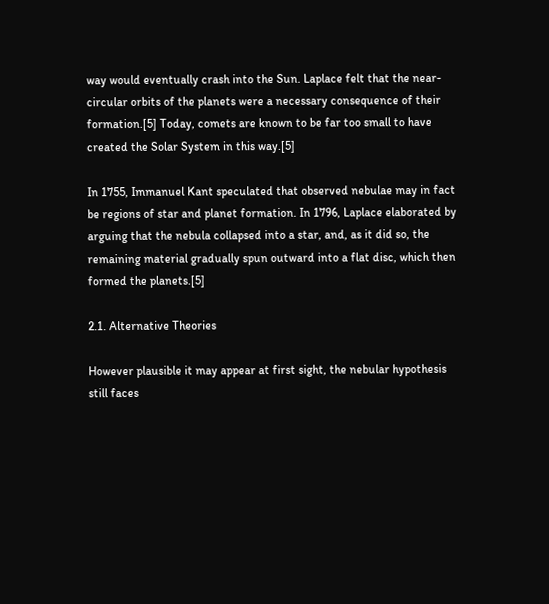way would eventually crash into the Sun. Laplace felt that the near-circular orbits of the planets were a necessary consequence of their formation.[5] Today, comets are known to be far too small to have created the Solar System in this way.[5]

In 1755, Immanuel Kant speculated that observed nebulae may in fact be regions of star and planet formation. In 1796, Laplace elaborated by arguing that the nebula collapsed into a star, and, as it did so, the remaining material gradually spun outward into a flat disc, which then formed the planets.[5]

2.1. Alternative Theories

However plausible it may appear at first sight, the nebular hypothesis still faces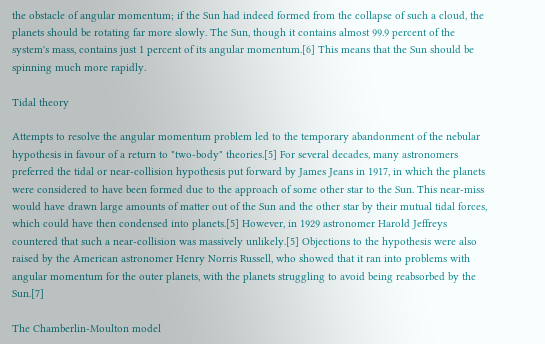the obstacle of angular momentum; if the Sun had indeed formed from the collapse of such a cloud, the planets should be rotating far more slowly. The Sun, though it contains almost 99.9 percent of the system's mass, contains just 1 percent of its angular momentum.[6] This means that the Sun should be spinning much more rapidly.

Tidal theory

Attempts to resolve the angular momentum problem led to the temporary abandonment of the nebular hypothesis in favour of a return to "two-body" theories.[5] For several decades, many astronomers preferred the tidal or near-collision hypothesis put forward by James Jeans in 1917, in which the planets were considered to have been formed due to the approach of some other star to the Sun. This near-miss would have drawn large amounts of matter out of the Sun and the other star by their mutual tidal forces, which could have then condensed into planets.[5] However, in 1929 astronomer Harold Jeffreys countered that such a near-collision was massively unlikely.[5] Objections to the hypothesis were also raised by the American astronomer Henry Norris Russell, who showed that it ran into problems with angular momentum for the outer planets, with the planets struggling to avoid being reabsorbed by the Sun.[7]

The Chamberlin-Moulton model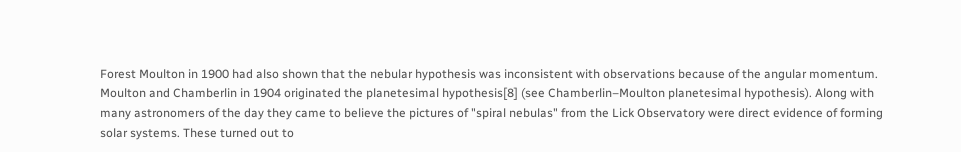Forest Moulton in 1900 had also shown that the nebular hypothesis was inconsistent with observations because of the angular momentum. Moulton and Chamberlin in 1904 originated the planetesimal hypothesis[8] (see Chamberlin–Moulton planetesimal hypothesis). Along with many astronomers of the day they came to believe the pictures of "spiral nebulas" from the Lick Observatory were direct evidence of forming solar systems. These turned out to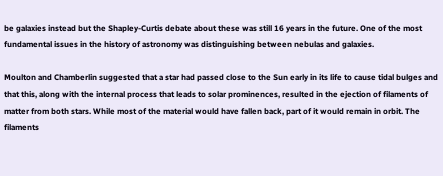be galaxies instead but the Shapley-Curtis debate about these was still 16 years in the future. One of the most fundamental issues in the history of astronomy was distinguishing between nebulas and galaxies.

Moulton and Chamberlin suggested that a star had passed close to the Sun early in its life to cause tidal bulges and that this, along with the internal process that leads to solar prominences, resulted in the ejection of filaments of matter from both stars. While most of the material would have fallen back, part of it would remain in orbit. The filaments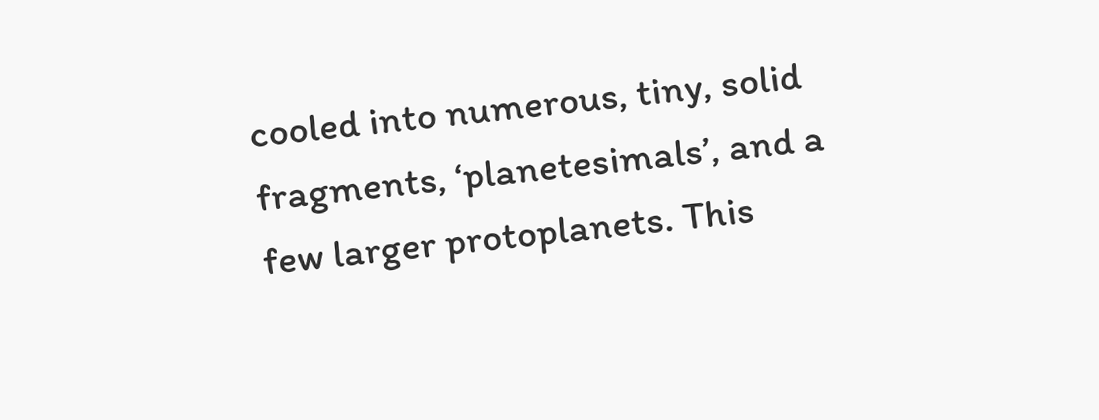cooled into numerous, tiny, solid fragments, ‘planetesimals’, and a few larger protoplanets. This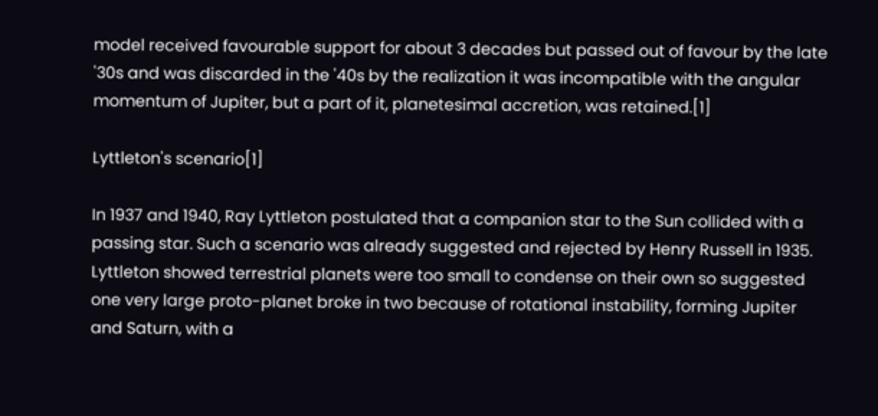model received favourable support for about 3 decades but passed out of favour by the late '30s and was discarded in the '40s by the realization it was incompatible with the angular momentum of Jupiter, but a part of it, planetesimal accretion, was retained.[1]

Lyttleton's scenario[1]

In 1937 and 1940, Ray Lyttleton postulated that a companion star to the Sun collided with a passing star. Such a scenario was already suggested and rejected by Henry Russell in 1935. Lyttleton showed terrestrial planets were too small to condense on their own so suggested one very large proto-planet broke in two because of rotational instability, forming Jupiter and Saturn, with a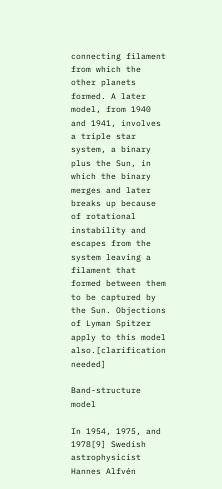connecting filament from which the other planets formed. A later model, from 1940 and 1941, involves a triple star system, a binary plus the Sun, in which the binary merges and later breaks up because of rotational instability and escapes from the system leaving a filament that formed between them to be captured by the Sun. Objections of Lyman Spitzer apply to this model also.[clarification needed]

Band-structure model

In 1954, 1975, and 1978[9] Swedish astrophysicist Hannes Alfvén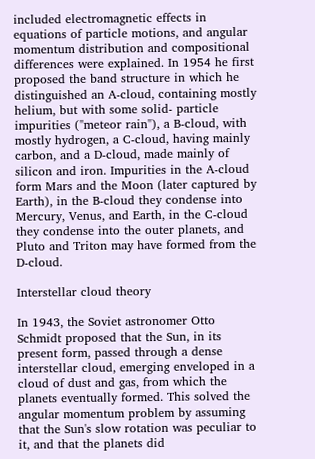included electromagnetic effects in equations of particle motions, and angular momentum distribution and compositional differences were explained. In 1954 he first proposed the band structure in which he distinguished an A-cloud, containing mostly helium, but with some solid- particle impurities ("meteor rain"), a B-cloud, with mostly hydrogen, a C-cloud, having mainly carbon, and a D-cloud, made mainly of silicon and iron. Impurities in the A-cloud form Mars and the Moon (later captured by Earth), in the B-cloud they condense into Mercury, Venus, and Earth, in the C-cloud they condense into the outer planets, and Pluto and Triton may have formed from the D-cloud.

Interstellar cloud theory

In 1943, the Soviet astronomer Otto Schmidt proposed that the Sun, in its present form, passed through a dense interstellar cloud, emerging enveloped in a cloud of dust and gas, from which the planets eventually formed. This solved the angular momentum problem by assuming that the Sun's slow rotation was peculiar to it, and that the planets did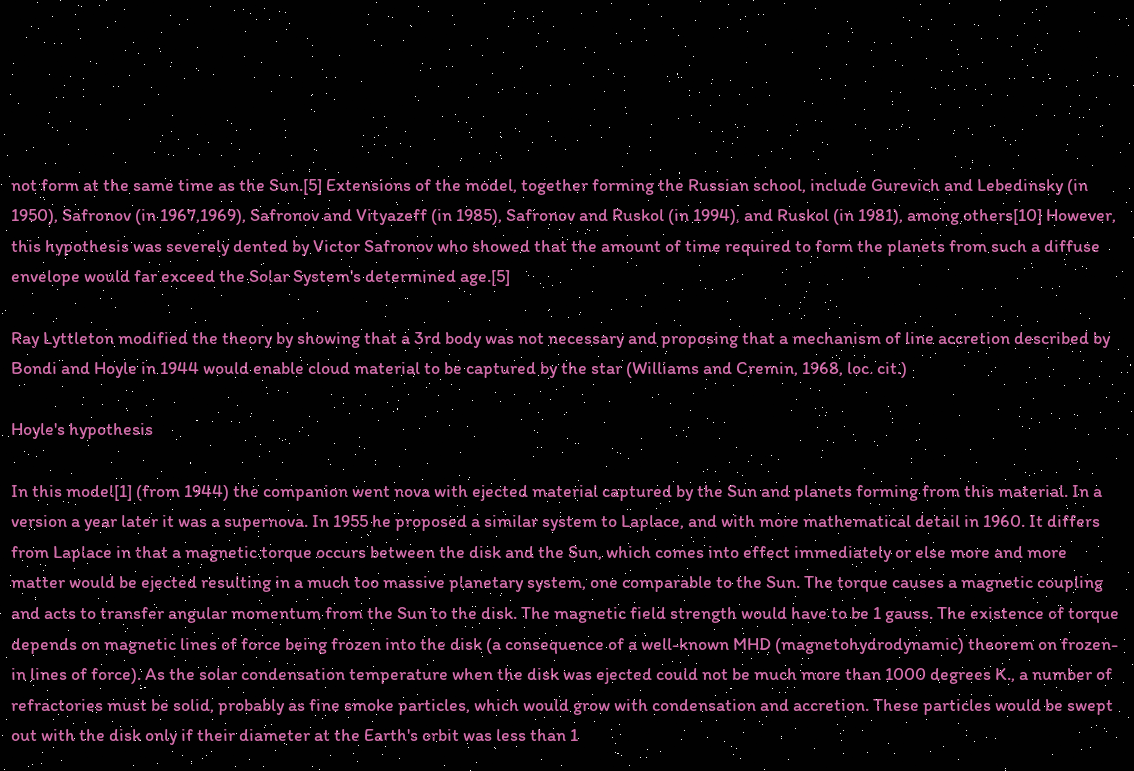not form at the same time as the Sun.[5] Extensions of the model, together forming the Russian school, include Gurevich and Lebedinsky (in 1950), Safronov (in 1967,1969), Safronov and Vityazeff (in 1985), Safronov and Ruskol (in 1994), and Ruskol (in 1981), among others[10] However, this hypothesis was severely dented by Victor Safronov who showed that the amount of time required to form the planets from such a diffuse envelope would far exceed the Solar System's determined age.[5]

Ray Lyttleton modified the theory by showing that a 3rd body was not necessary and proposing that a mechanism of line accretion described by Bondi and Hoyle in 1944 would enable cloud material to be captured by the star (Williams and Cremin, 1968, loc. cit.)

Hoyle's hypothesis

In this model[1] (from 1944) the companion went nova with ejected material captured by the Sun and planets forming from this material. In a version a year later it was a supernova. In 1955 he proposed a similar system to Laplace, and with more mathematical detail in 1960. It differs from Laplace in that a magnetic torque occurs between the disk and the Sun, which comes into effect immediately or else more and more matter would be ejected resulting in a much too massive planetary system, one comparable to the Sun. The torque causes a magnetic coupling and acts to transfer angular momentum from the Sun to the disk. The magnetic field strength would have to be 1 gauss. The existence of torque depends on magnetic lines of force being frozen into the disk (a consequence of a well-known MHD (magnetohydrodynamic) theorem on frozen-in lines of force). As the solar condensation temperature when the disk was ejected could not be much more than 1000 degrees K., a number of refractories must be solid, probably as fine smoke particles, which would grow with condensation and accretion. These particles would be swept out with the disk only if their diameter at the Earth's orbit was less than 1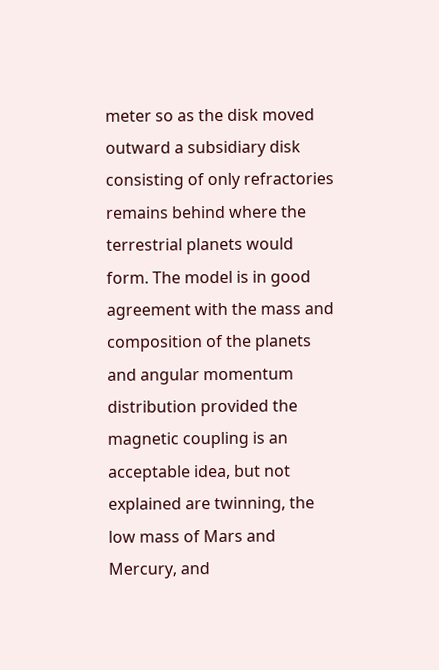meter so as the disk moved outward a subsidiary disk consisting of only refractories remains behind where the terrestrial planets would form. The model is in good agreement with the mass and composition of the planets and angular momentum distribution provided the magnetic coupling is an acceptable idea, but not explained are twinning, the low mass of Mars and Mercury, and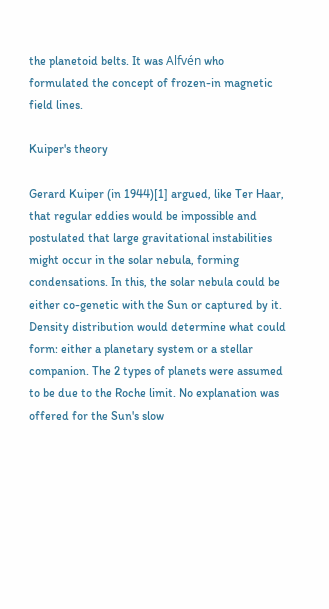the planetoid belts. It was Alfvén who formulated the concept of frozen-in magnetic field lines.

Kuiper's theory

Gerard Kuiper (in 1944)[1] argued, like Ter Haar, that regular eddies would be impossible and postulated that large gravitational instabilities might occur in the solar nebula, forming condensations. In this, the solar nebula could be either co-genetic with the Sun or captured by it. Density distribution would determine what could form: either a planetary system or a stellar companion. The 2 types of planets were assumed to be due to the Roche limit. No explanation was offered for the Sun's slow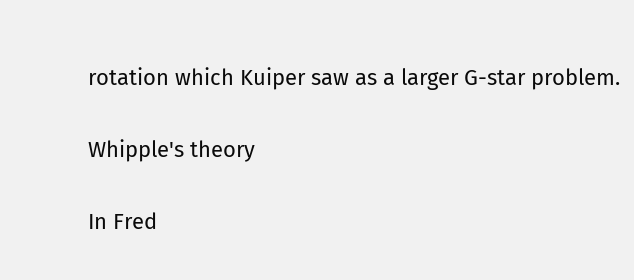rotation which Kuiper saw as a larger G-star problem.

Whipple's theory

In Fred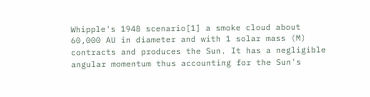Whipple's 1948 scenario[1] a smoke cloud about 60,000 AU in diameter and with 1 solar mass (M) contracts and produces the Sun. It has a negligible angular momentum thus accounting for the Sun's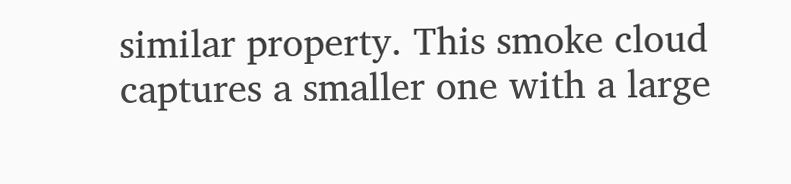similar property. This smoke cloud captures a smaller one with a large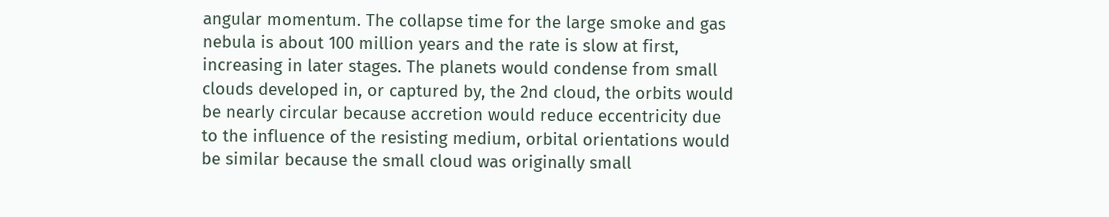angular momentum. The collapse time for the large smoke and gas nebula is about 100 million years and the rate is slow at first, increasing in later stages. The planets would condense from small clouds developed in, or captured by, the 2nd cloud, the orbits would be nearly circular because accretion would reduce eccentricity due to the influence of the resisting medium, orbital orientations would be similar because the small cloud was originally small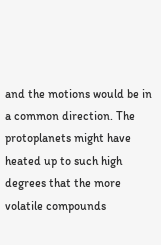and the motions would be in a common direction. The protoplanets might have heated up to such high degrees that the more volatile compounds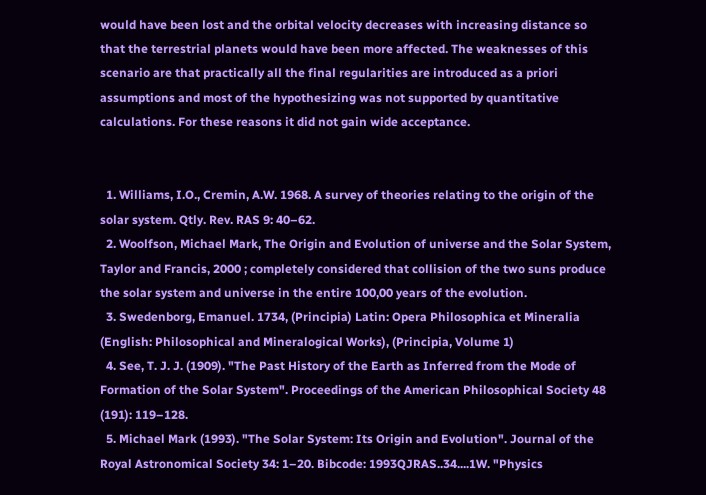would have been lost and the orbital velocity decreases with increasing distance so that the terrestrial planets would have been more affected. The weaknesses of this scenario are that practically all the final regularities are introduced as a priori assumptions and most of the hypothesizing was not supported by quantitative calculations. For these reasons it did not gain wide acceptance.


  1. Williams, I.O., Cremin, A.W. 1968. A survey of theories relating to the origin of the solar system. Qtly. Rev. RAS 9: 40–62.
  2. Woolfson, Michael Mark, The Origin and Evolution of universe and the Solar System, Taylor and Francis, 2000 ; completely considered that collision of the two suns produce the solar system and universe in the entire 100,00 years of the evolution.
  3. Swedenborg, Emanuel. 1734, (Principia) Latin: Opera Philosophica et Mineralia (English: Philosophical and Mineralogical Works), (Principia, Volume 1)
  4. See, T. J. J. (1909). "The Past History of the Earth as Inferred from the Mode of Formation of the Solar System". Proceedings of the American Philosophical Society 48 (191): 119–128.
  5. Michael Mark (1993). "The Solar System: Its Origin and Evolution". Journal of the Royal Astronomical Society 34: 1–20. Bibcode: 1993QJRAS..34....1W. "Physics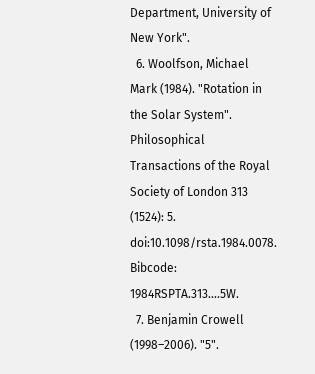Department, University of New York".
  6. Woolfson, Michael Mark (1984). "Rotation in the Solar System". Philosophical Transactions of the Royal Society of London 313 (1524): 5. doi:10.1098/rsta.1984.0078. Bibcode: 1984RSPTA.313....5W.
  7. Benjamin Crowell (1998–2006). "5".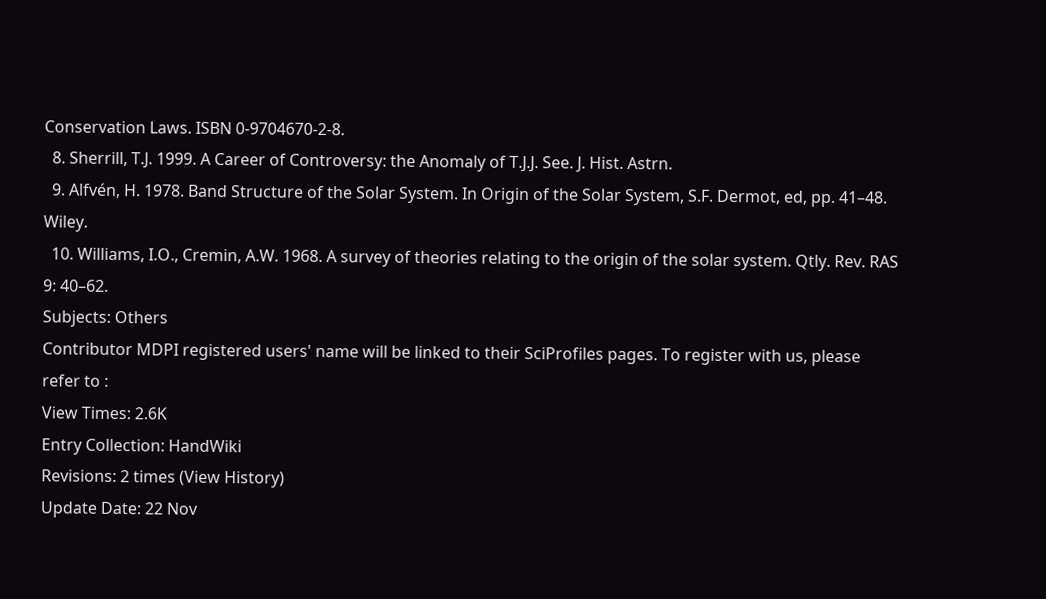Conservation Laws. ISBN 0-9704670-2-8.
  8. Sherrill, T.J. 1999. A Career of Controversy: the Anomaly of T.J.J. See. J. Hist. Astrn.
  9. Alfvén, H. 1978. Band Structure of the Solar System. In Origin of the Solar System, S.F. Dermot, ed, pp. 41–48. Wiley.
  10. Williams, I.O., Cremin, A.W. 1968. A survey of theories relating to the origin of the solar system. Qtly. Rev. RAS 9: 40–62.
Subjects: Others
Contributor MDPI registered users' name will be linked to their SciProfiles pages. To register with us, please refer to :
View Times: 2.6K
Entry Collection: HandWiki
Revisions: 2 times (View History)
Update Date: 22 Nov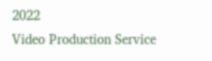2022
Video Production Service